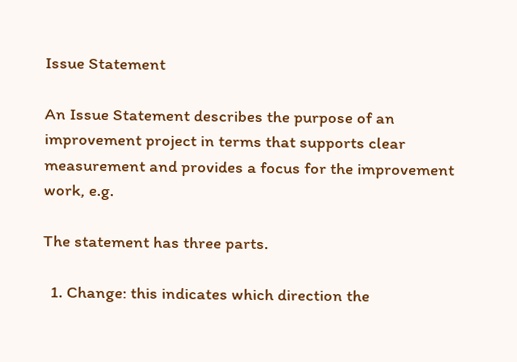Issue Statement

An Issue Statement describes the purpose of an improvement project in terms that supports clear measurement and provides a focus for the improvement work, e.g.

The statement has three parts.

  1. Change: this indicates which direction the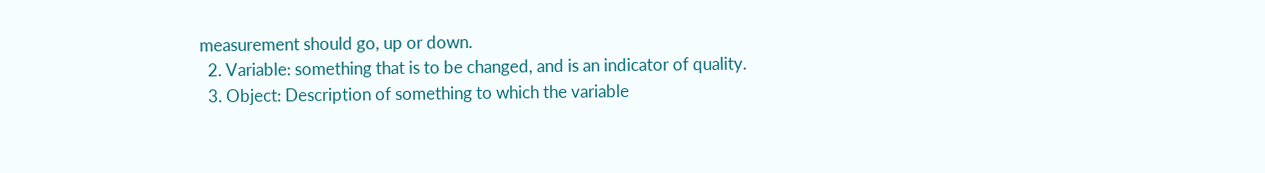measurement should go, up or down.
  2. Variable: something that is to be changed, and is an indicator of quality.
  3. Object: Description of something to which the variable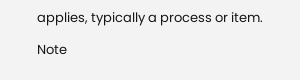applies, typically a process or item.

Note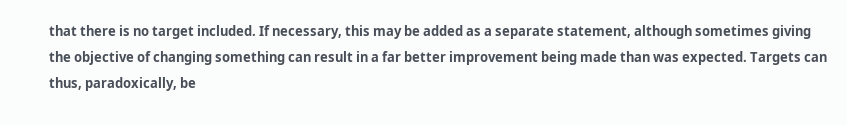that there is no target included. If necessary, this may be added as a separate statement, although sometimes giving the objective of changing something can result in a far better improvement being made than was expected. Targets can thus, paradoxically, be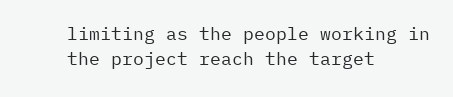limiting as the people working in the project reach the target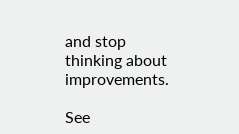and stop thinking about improvements.

See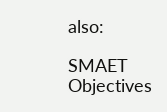also:

SMAET Objectives